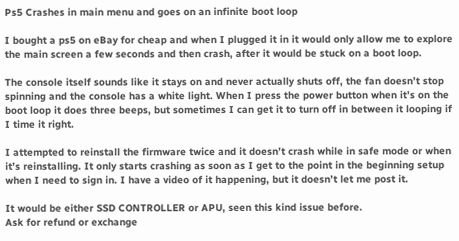Ps5 Crashes in main menu and goes on an infinite boot loop

I bought a ps5 on eBay for cheap and when I plugged it in it would only allow me to explore the main screen a few seconds and then crash, after it would be stuck on a boot loop.

The console itself sounds like it stays on and never actually shuts off, the fan doesn’t stop spinning and the console has a white light. When I press the power button when it’s on the boot loop it does three beeps, but sometimes I can get it to turn off in between it looping if I time it right.

I attempted to reinstall the firmware twice and it doesn’t crash while in safe mode or when it’s reinstalling. It only starts crashing as soon as I get to the point in the beginning setup when I need to sign in. I have a video of it happening, but it doesn’t let me post it.

It would be either SSD CONTROLLER or APU, seen this kind issue before.
Ask for refund or exchange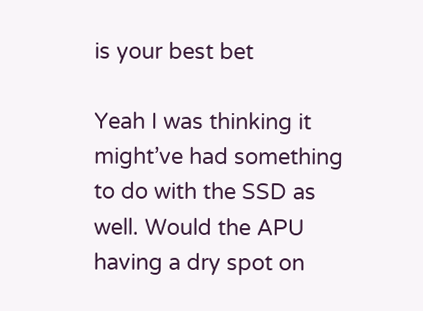is your best bet

Yeah I was thinking it might’ve had something to do with the SSD as well. Would the APU having a dry spot on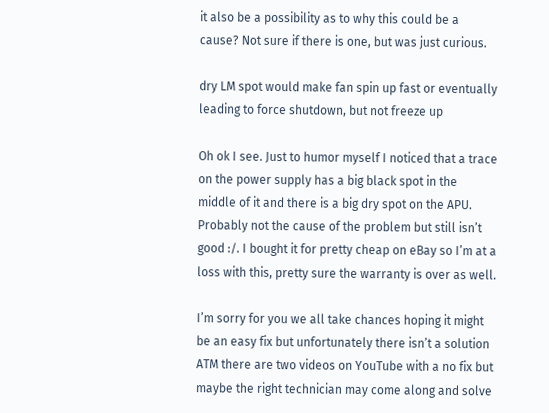it also be a possibility as to why this could be a cause? Not sure if there is one, but was just curious.

dry LM spot would make fan spin up fast or eventually leading to force shutdown, but not freeze up

Oh ok I see. Just to humor myself I noticed that a trace on the power supply has a big black spot in the middle of it and there is a big dry spot on the APU. Probably not the cause of the problem but still isn’t good :/. I bought it for pretty cheap on eBay so I’m at a loss with this, pretty sure the warranty is over as well.

I’m sorry for you we all take chances hoping it might be an easy fix but unfortunately there isn’t a solution ATM there are two videos on YouTube with a no fix but maybe the right technician may come along and solve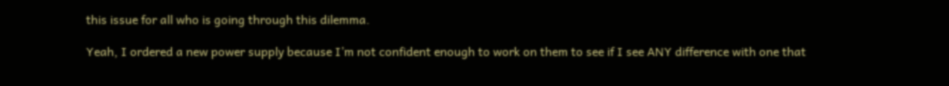this issue for all who is going through this dilemma.

Yeah, I ordered a new power supply because I’m not confident enough to work on them to see if I see ANY difference with one that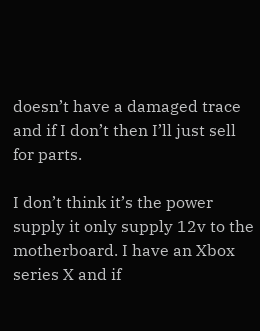doesn’t have a damaged trace and if I don’t then I’ll just sell for parts.

I don’t think it’s the power supply it only supply 12v to the motherboard. I have an Xbox series X and if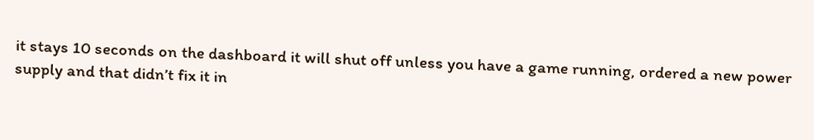it stays 10 seconds on the dashboard it will shut off unless you have a game running, ordered a new power supply and that didn’t fix it in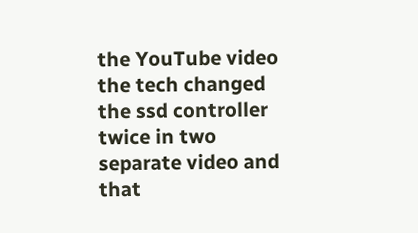the YouTube video the tech changed the ssd controller twice in two separate video and that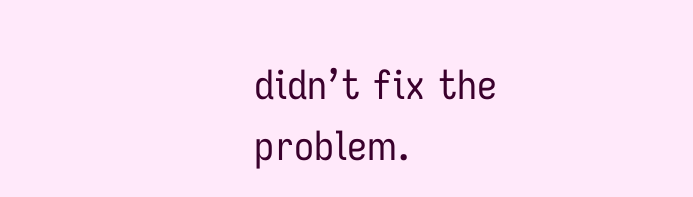didn’t fix the problem.